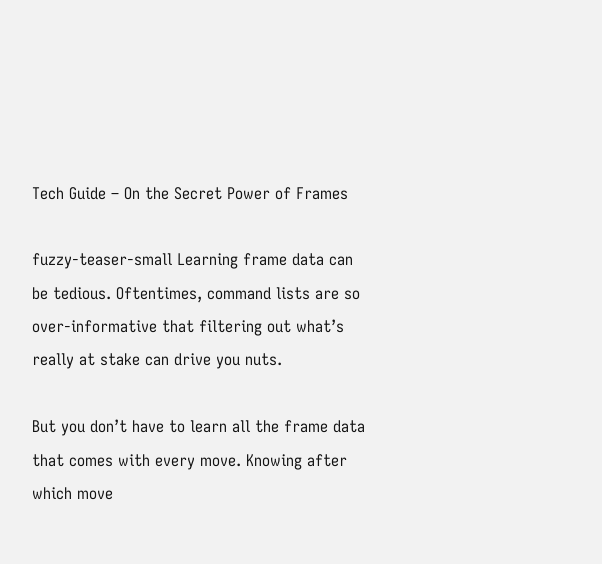Tech Guide – On the Secret Power of Frames

fuzzy-teaser-small Learning frame data can be tedious. Oftentimes, command lists are so over-informative that filtering out what’s really at stake can drive you nuts.

But you don’t have to learn all the frame data that comes with every move. Knowing after which move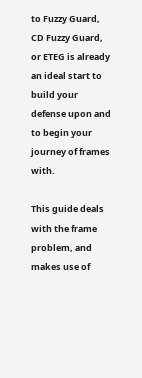to Fuzzy Guard, CD Fuzzy Guard, or ETEG is already an ideal start to build your defense upon and to begin your journey of frames with.

This guide deals with the frame problem, and makes use of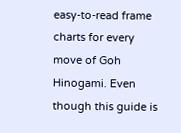easy-to-read frame charts for every move of Goh Hinogami. Even though this guide is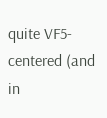quite VF5-centered (and in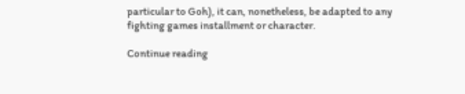particular to Goh), it can, nonetheless, be adapted to any fighting games installment or character.

Continue reading